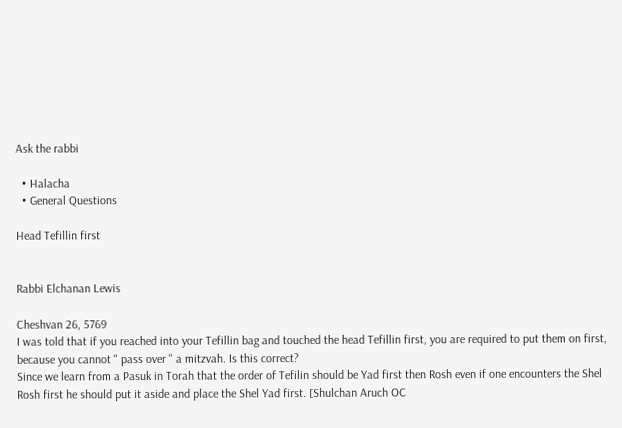Ask the rabbi

  • Halacha
  • General Questions

Head Tefillin first


Rabbi Elchanan Lewis

Cheshvan 26, 5769
I was told that if you reached into your Tefillin bag and touched the head Tefillin first, you are required to put them on first, because you cannot " pass over " a mitzvah. Is this correct?
Since we learn from a Pasuk in Torah that the order of Tefilin should be Yad first then Rosh even if one encounters the Shel Rosh first he should put it aside and place the Shel Yad first. [Shulchan Aruch OC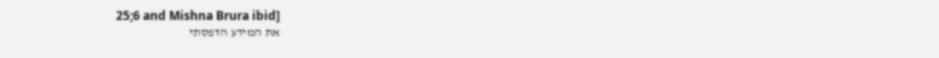25;6 and Mishna Brura ibid]
את המידע הדפסתי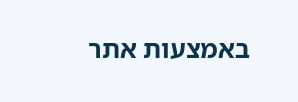באמצעות אתר